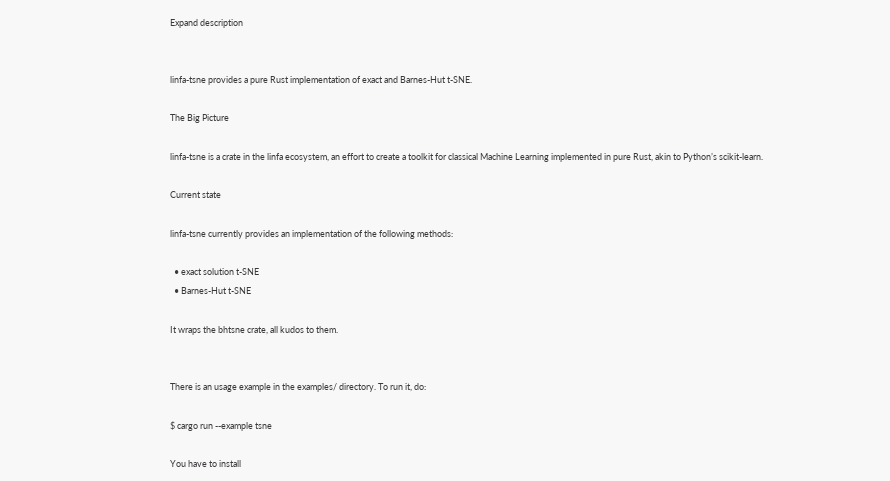Expand description


linfa-tsne provides a pure Rust implementation of exact and Barnes-Hut t-SNE.

The Big Picture

linfa-tsne is a crate in the linfa ecosystem, an effort to create a toolkit for classical Machine Learning implemented in pure Rust, akin to Python’s scikit-learn.

Current state

linfa-tsne currently provides an implementation of the following methods:

  • exact solution t-SNE
  • Barnes-Hut t-SNE

It wraps the bhtsne crate, all kudos to them.


There is an usage example in the examples/ directory. To run it, do:

$ cargo run --example tsne

You have to install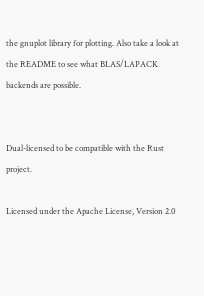the gnuplot library for plotting. Also take a look at the README to see what BLAS/LAPACK backends are possible.


Dual-licensed to be compatible with the Rust project.

Licensed under the Apache License, Version 2.0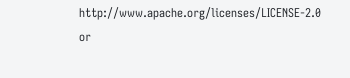http://www.apache.org/licenses/LICENSE-2.0 or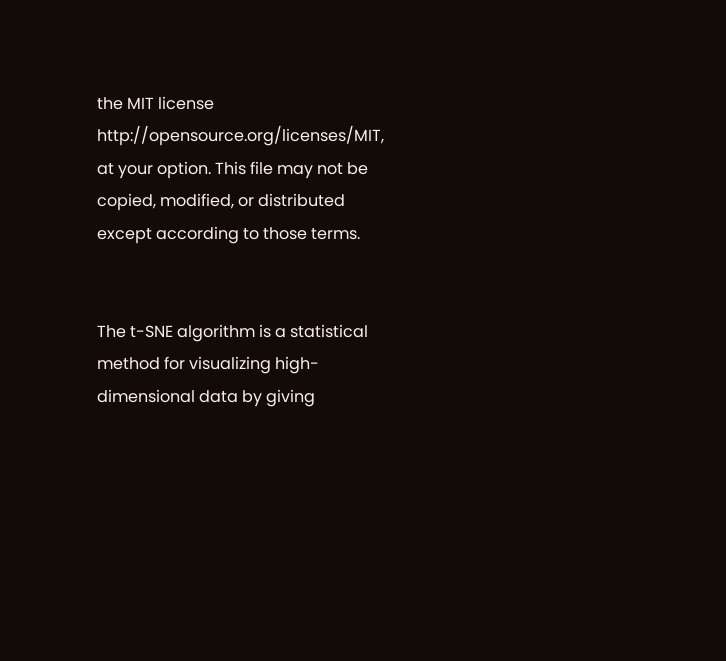the MIT license http://opensource.org/licenses/MIT, at your option. This file may not be copied, modified, or distributed except according to those terms.


The t-SNE algorithm is a statistical method for visualizing high-dimensional data by giving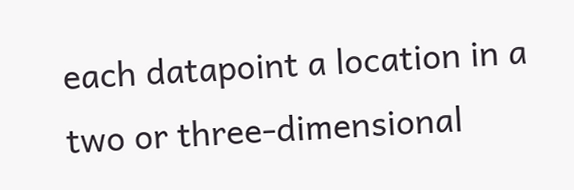each datapoint a location in a two or three-dimensional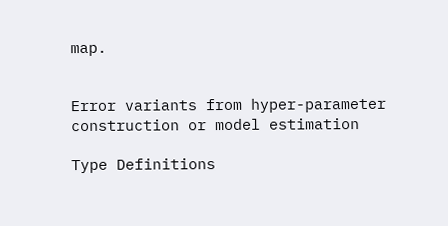map.


Error variants from hyper-parameter construction or model estimation

Type Definitions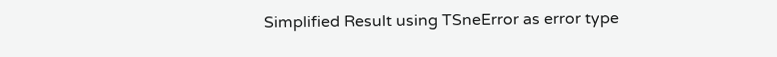Simplified Result using TSneError as error type